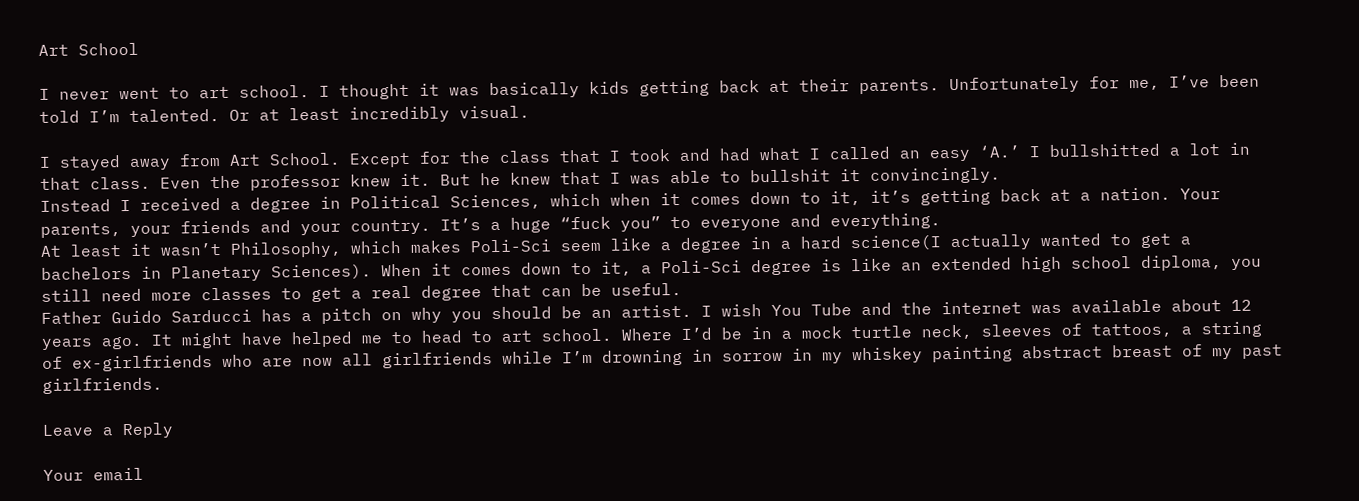Art School

I never went to art school. I thought it was basically kids getting back at their parents. Unfortunately for me, I’ve been told I’m talented. Or at least incredibly visual.

I stayed away from Art School. Except for the class that I took and had what I called an easy ‘A.’ I bullshitted a lot in that class. Even the professor knew it. But he knew that I was able to bullshit it convincingly.
Instead I received a degree in Political Sciences, which when it comes down to it, it’s getting back at a nation. Your parents, your friends and your country. It’s a huge “fuck you” to everyone and everything.
At least it wasn’t Philosophy, which makes Poli-Sci seem like a degree in a hard science(I actually wanted to get a bachelors in Planetary Sciences). When it comes down to it, a Poli-Sci degree is like an extended high school diploma, you still need more classes to get a real degree that can be useful.
Father Guido Sarducci has a pitch on why you should be an artist. I wish You Tube and the internet was available about 12 years ago. It might have helped me to head to art school. Where I’d be in a mock turtle neck, sleeves of tattoos, a string of ex-girlfriends who are now all girlfriends while I’m drowning in sorrow in my whiskey painting abstract breast of my past girlfriends.

Leave a Reply

Your email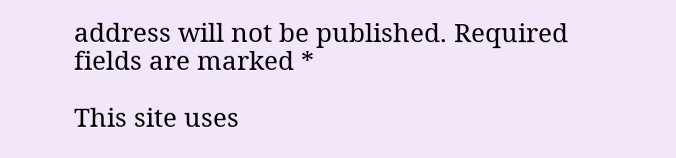address will not be published. Required fields are marked *

This site uses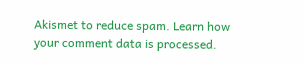Akismet to reduce spam. Learn how your comment data is processed.